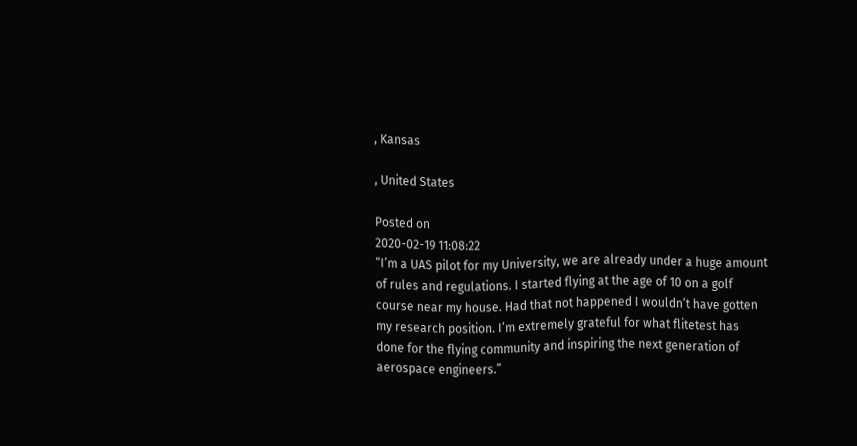, Kansas

, United States

Posted on
2020-02-19 11:08:22
“I’m a UAS pilot for my University, we are already under a huge amount of rules and regulations. I started flying at the age of 10 on a golf course near my house. Had that not happened I wouldn’t have gotten my research position. I’m extremely grateful for what flitetest has done for the flying community and inspiring the next generation of aerospace engineers.”